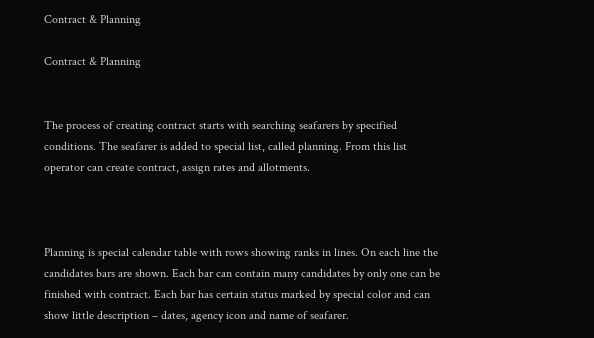Contract & Planning

Contract & Planning


The process of creating contract starts with searching seafarers by specified conditions. The seafarer is added to special list, called planning. From this list operator can create contract, assign rates and allotments.



Planning is special calendar table with rows showing ranks in lines. On each line the candidates bars are shown. Each bar can contain many candidates by only one can be finished with contract. Each bar has certain status marked by special color and can show little description – dates, agency icon and name of seafarer.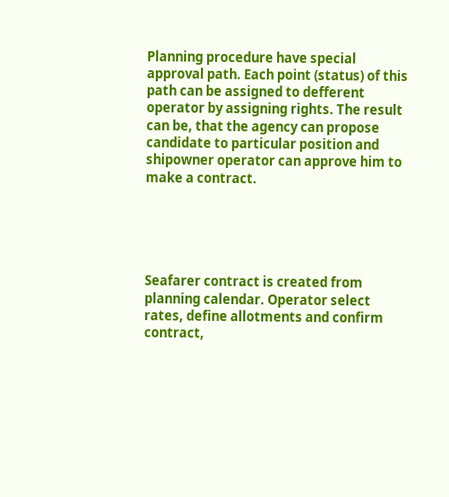Planning procedure have special approval path. Each point (status) of this path can be assigned to defferent operator by assigning rights. The result can be, that the agency can propose candidate to particular position and shipowner operator can approve him to make a contract.





Seafarer contract is created from planning calendar. Operator select rates, define allotments and confirm contract,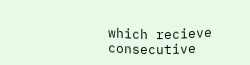which recieve consecutive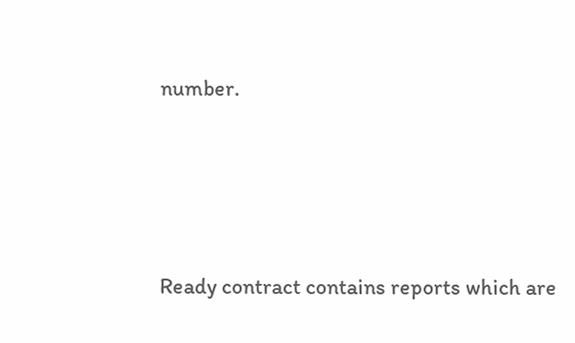number.





Ready contract contains reports which are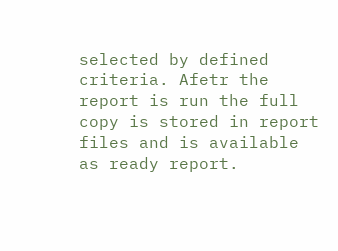selected by defined criteria. Afetr the report is run the full copy is stored in report files and is available as ready report.